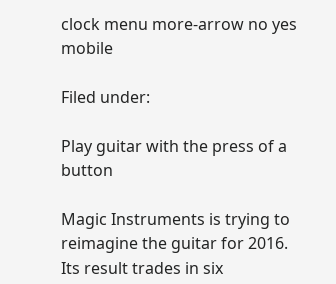clock menu more-arrow no yes mobile

Filed under:

Play guitar with the press of a button

Magic Instruments is trying to reimagine the guitar for 2016. Its result trades in six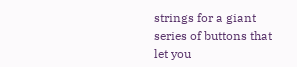strings for a giant series of buttons that let you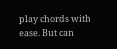play chords with ease. But can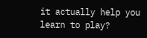it actually help you learn to play?